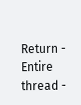Return - Entire thread -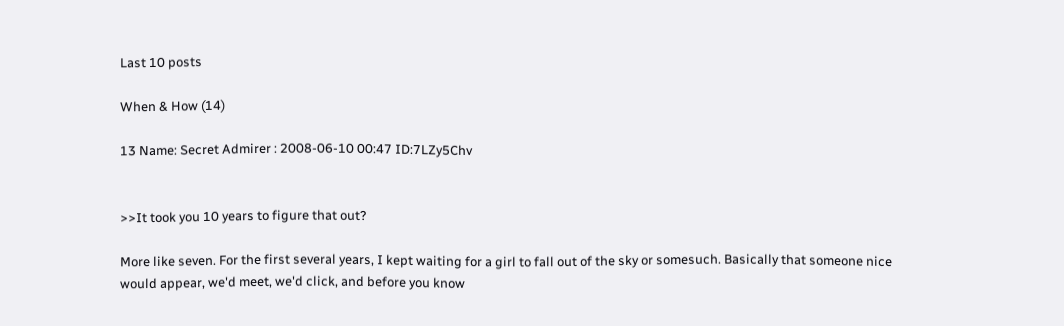Last 10 posts

When & How (14)

13 Name: Secret Admirer : 2008-06-10 00:47 ID:7LZy5Chv


>>It took you 10 years to figure that out?

More like seven. For the first several years, I kept waiting for a girl to fall out of the sky or somesuch. Basically that someone nice would appear, we'd meet, we'd click, and before you know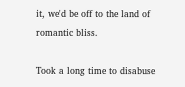it, we'd be off to the land of romantic bliss.

Took a long time to disabuse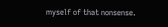myself of that nonsense.